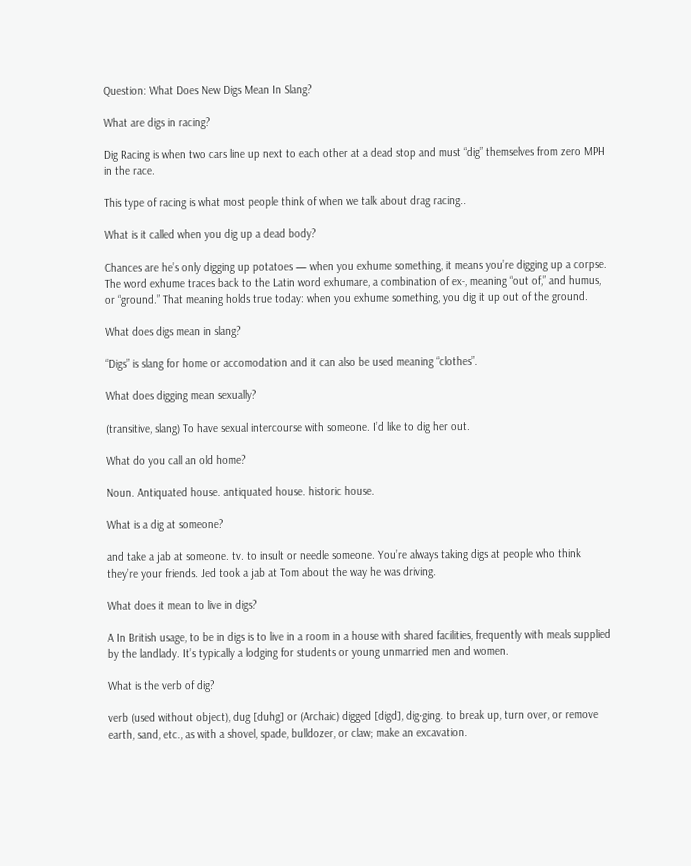Question: What Does New Digs Mean In Slang?

What are digs in racing?

Dig Racing is when two cars line up next to each other at a dead stop and must “dig” themselves from zero MPH in the race.

This type of racing is what most people think of when we talk about drag racing..

What is it called when you dig up a dead body?

Chances are he’s only digging up potatoes — when you exhume something, it means you’re digging up a corpse. The word exhume traces back to the Latin word exhumare, a combination of ex-, meaning “out of,” and humus, or “ground.” That meaning holds true today: when you exhume something, you dig it up out of the ground.

What does digs mean in slang?

“Digs” is slang for home or accomodation and it can also be used meaning “clothes”.

What does digging mean sexually?

(transitive, slang) To have sexual intercourse with someone. I’d like to dig her out.

What do you call an old home?

Noun. Antiquated house. antiquated house. historic house.

What is a dig at someone?

and take a jab at someone. tv. to insult or needle someone. You’re always taking digs at people who think they’re your friends. Jed took a jab at Tom about the way he was driving.

What does it mean to live in digs?

A In British usage, to be in digs is to live in a room in a house with shared facilities, frequently with meals supplied by the landlady. It’s typically a lodging for students or young unmarried men and women.

What is the verb of dig?

verb (used without object), dug [duhg] or (Archaic) digged [digd], dig·ging. to break up, turn over, or remove earth, sand, etc., as with a shovel, spade, bulldozer, or claw; make an excavation.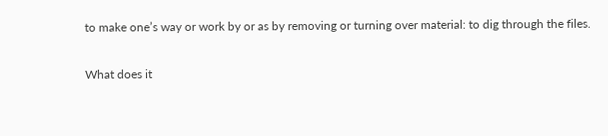to make one’s way or work by or as by removing or turning over material: to dig through the files.

What does it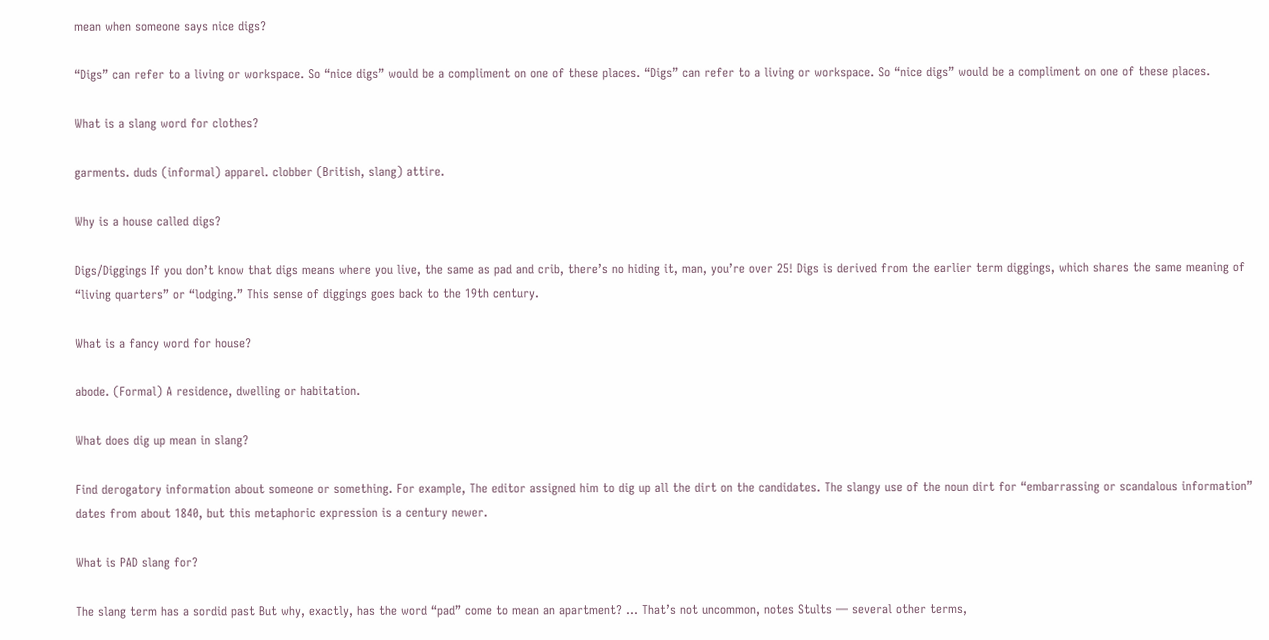mean when someone says nice digs?

“Digs” can refer to a living or workspace. So “nice digs” would be a compliment on one of these places. “Digs” can refer to a living or workspace. So “nice digs” would be a compliment on one of these places.

What is a slang word for clothes?

garments. duds (informal) apparel. clobber (British, slang) attire.

Why is a house called digs?

Digs/Diggings If you don’t know that digs means where you live, the same as pad and crib, there’s no hiding it, man, you’re over 25! Digs is derived from the earlier term diggings, which shares the same meaning of “living quarters” or “lodging.” This sense of diggings goes back to the 19th century.

What is a fancy word for house?

abode. (Formal) A residence, dwelling or habitation.

What does dig up mean in slang?

Find derogatory information about someone or something. For example, The editor assigned him to dig up all the dirt on the candidates. The slangy use of the noun dirt for “embarrassing or scandalous information” dates from about 1840, but this metaphoric expression is a century newer.

What is PAD slang for?

The slang term has a sordid past But why, exactly, has the word “pad” come to mean an apartment? … That’s not uncommon, notes Stults — several other terms,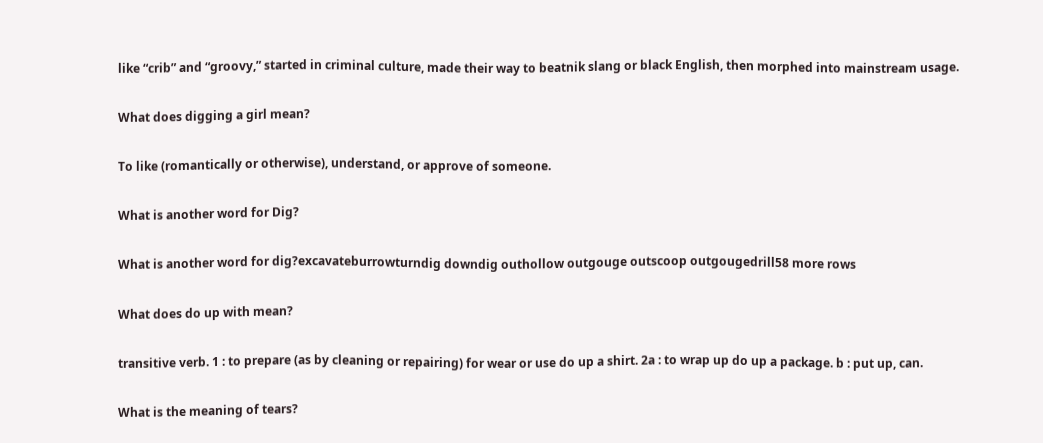like “crib” and “groovy,” started in criminal culture, made their way to beatnik slang or black English, then morphed into mainstream usage.

What does digging a girl mean?

To like (romantically or otherwise), understand, or approve of someone.

What is another word for Dig?

What is another word for dig?excavateburrowturndig downdig outhollow outgouge outscoop outgougedrill58 more rows

What does do up with mean?

transitive verb. 1 : to prepare (as by cleaning or repairing) for wear or use do up a shirt. 2a : to wrap up do up a package. b : put up, can.

What is the meaning of tears?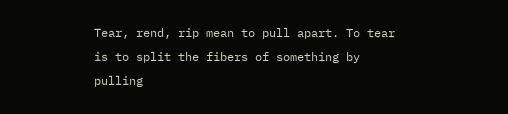Tear, rend, rip mean to pull apart. To tear is to split the fibers of something by pulling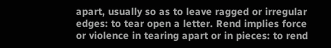apart, usually so as to leave ragged or irregular edges: to tear open a letter. Rend implies force or violence in tearing apart or in pieces: to rend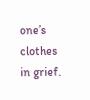one’s clothes in grief.